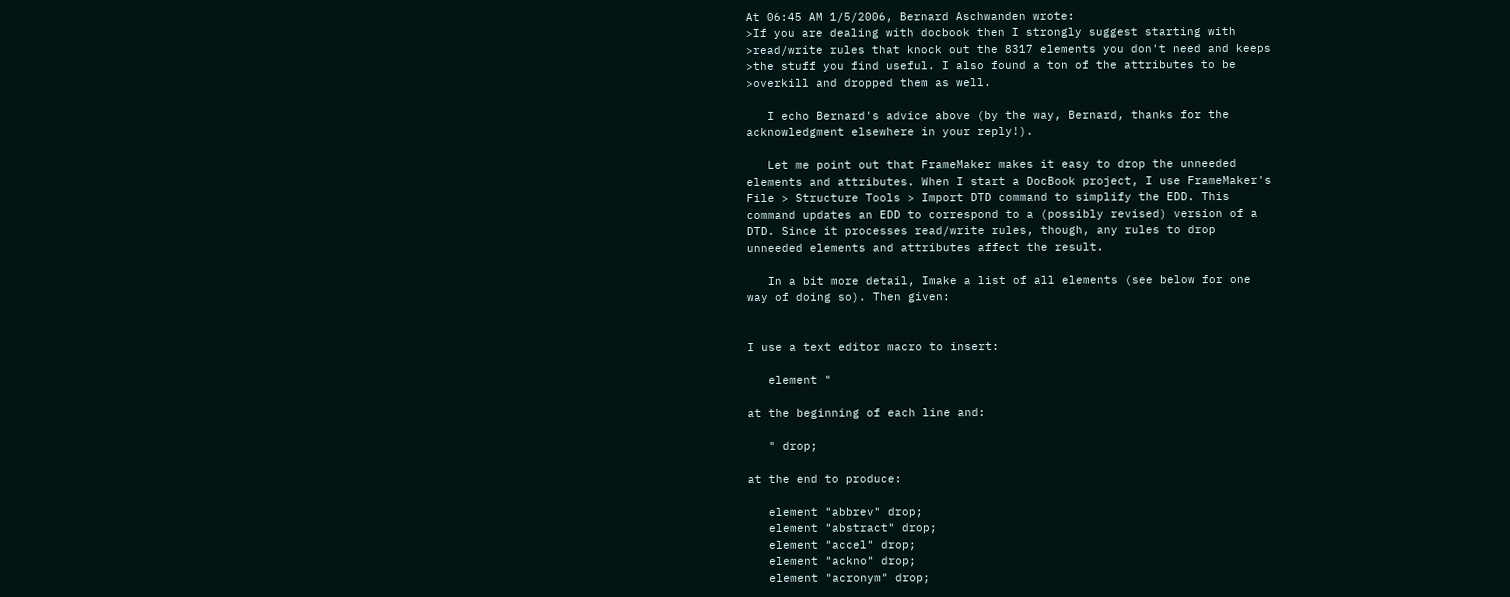At 06:45 AM 1/5/2006, Bernard Aschwanden wrote:
>If you are dealing with docbook then I strongly suggest starting with
>read/write rules that knock out the 8317 elements you don't need and keeps
>the stuff you find useful. I also found a ton of the attributes to be
>overkill and dropped them as well.

   I echo Bernard's advice above (by the way, Bernard, thanks for the
acknowledgment elsewhere in your reply!).

   Let me point out that FrameMaker makes it easy to drop the unneeded
elements and attributes. When I start a DocBook project, I use FrameMaker's
File > Structure Tools > Import DTD command to simplify the EDD. This
command updates an EDD to correspond to a (possibly revised) version of a
DTD. Since it processes read/write rules, though, any rules to drop
unneeded elements and attributes affect the result.

   In a bit more detail, Imake a list of all elements (see below for one
way of doing so). Then given:


I use a text editor macro to insert:

   element "

at the beginning of each line and:

   " drop;

at the end to produce:

   element "abbrev" drop;
   element "abstract" drop;
   element "accel" drop;
   element "ackno" drop;
   element "acronym" drop;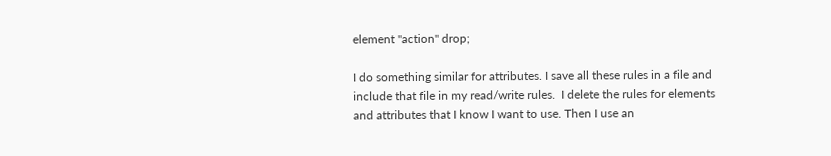element "action" drop;

I do something similar for attributes. I save all these rules in a file and
include that file in my read/write rules.  I delete the rules for elements
and attributes that I know I want to use. Then I use an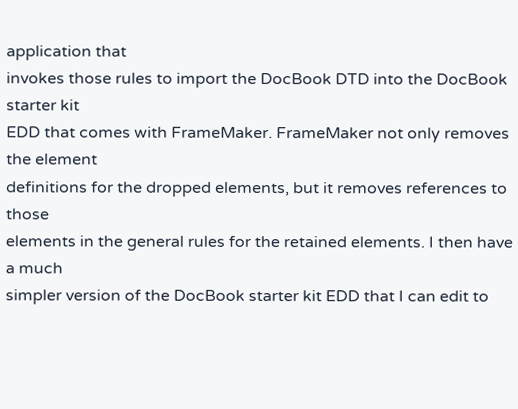application that
invokes those rules to import the DocBook DTD into the DocBook starter kit
EDD that comes with FrameMaker. FrameMaker not only removes the element
definitions for the dropped elements, but it removes references to those
elements in the general rules for the retained elements. I then have a much
simpler version of the DocBook starter kit EDD that I can edit to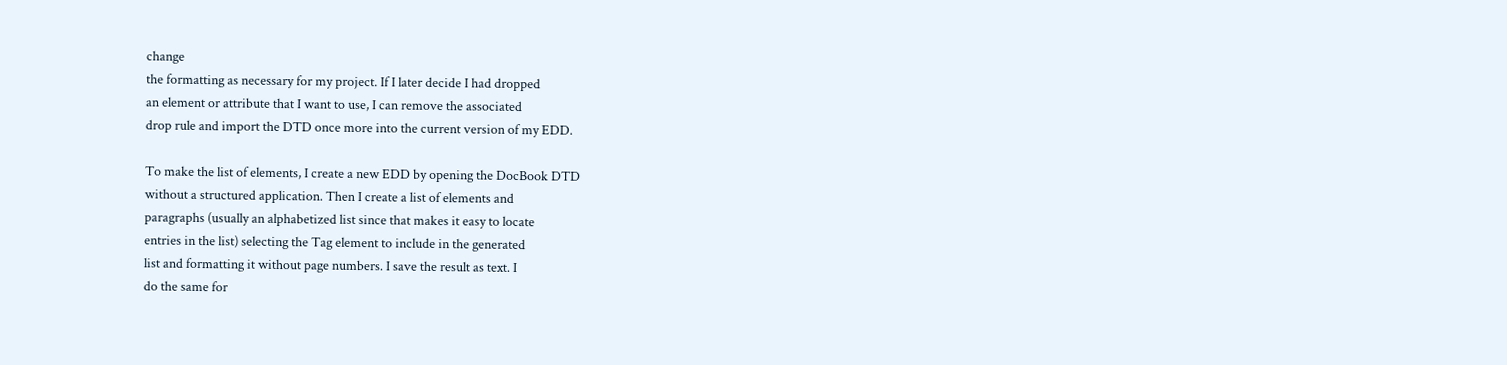change
the formatting as necessary for my project. If I later decide I had dropped
an element or attribute that I want to use, I can remove the associated
drop rule and import the DTD once more into the current version of my EDD.

To make the list of elements, I create a new EDD by opening the DocBook DTD
without a structured application. Then I create a list of elements and
paragraphs (usually an alphabetized list since that makes it easy to locate
entries in the list) selecting the Tag element to include in the generated
list and formatting it without page numbers. I save the result as text. I
do the same for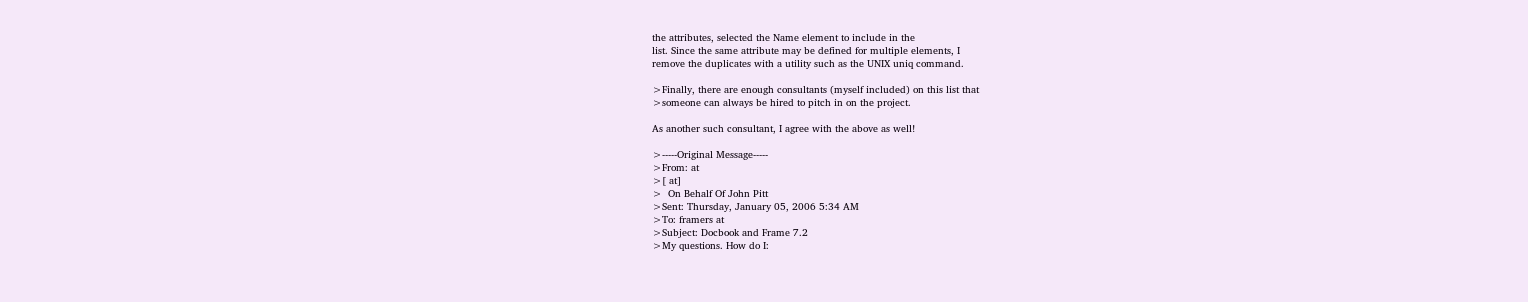the attributes, selected the Name element to include in the
list. Since the same attribute may be defined for multiple elements, I
remove the duplicates with a utility such as the UNIX uniq command.

>Finally, there are enough consultants (myself included) on this list that
>someone can always be hired to pitch in on the project.

As another such consultant, I agree with the above as well!

>-----Original Message-----
>From: at
>[ at]
>  On Behalf Of John Pitt
>Sent: Thursday, January 05, 2006 5:34 AM
>To: framers at
>Subject: Docbook and Frame 7.2
>My questions. How do I: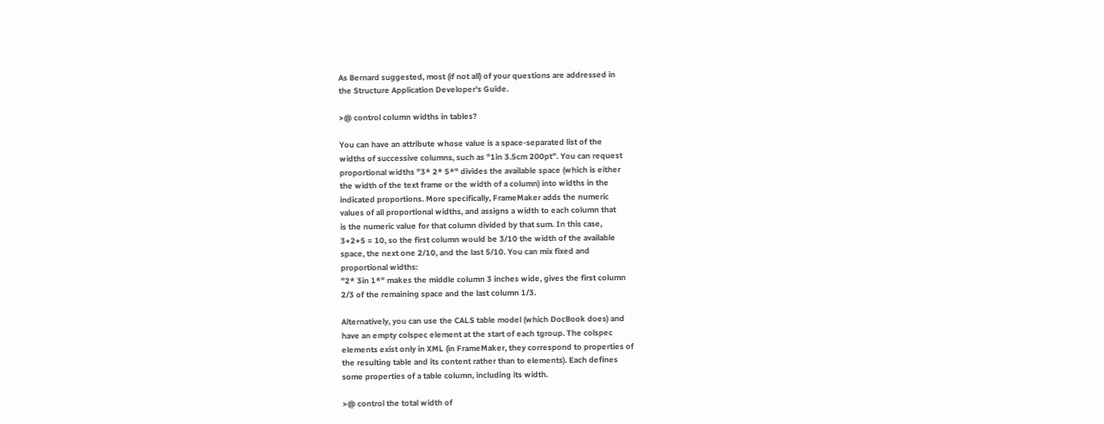As Bernard suggested, most (if not all) of your questions are addressed in
the Structure Application Developer's Guide.

>@ control column widths in tables?

You can have an attribute whose value is a space-separated list of the
widths of successive columns, such as "1in 3.5cm 200pt". You can request
proportional widths "3* 2* 5*" divides the available space (which is either
the width of the text frame or the width of a column) into widths in the
indicated proportions. More specifically, FrameMaker adds the numeric
values of all proportional widths, and assigns a width to each column that
is the numeric value for that column divided by that sum. In this case,
3+2+5 = 10, so the first column would be 3/10 the width of the available
space, the next one 2/10, and the last 5/10. You can mix fixed and
proportional widths:
"2* 3in 1*" makes the middle column 3 inches wide, gives the first column
2/3 of the remaining space and the last column 1/3.

Alternatively, you can use the CALS table model (which DocBook does) and
have an empty colspec element at the start of each tgroup. The colspec
elements exist only in XML (in FrameMaker, they correspond to properties of
the resulting table and its content rather than to elements). Each defines
some properties of a table column, including its width.

>@ control the total width of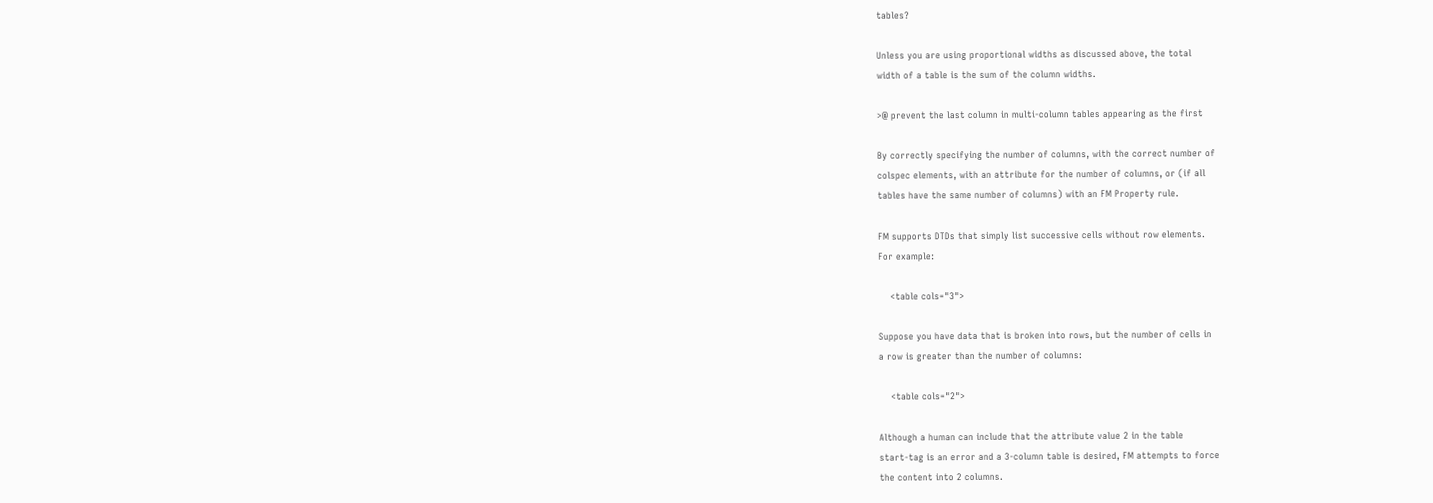tables?

Unless you are using proportional widths as discussed above, the total
width of a table is the sum of the column widths.

>@ prevent the last column in multi-column tables appearing as the first

By correctly specifying the number of columns, with the correct number of
colspec elements, with an attribute for the number of columns, or (if all
tables have the same number of columns) with an FM Property rule.

FM supports DTDs that simply list successive cells without row elements.
For example:

    <table cols="3">

Suppose you have data that is broken into rows, but the number of cells in
a row is greater than the number of columns:

    <table cols="2">

Although a human can include that the attribute value 2 in the table
start-tag is an error and a 3-column table is desired, FM attempts to force
the content into 2 columns.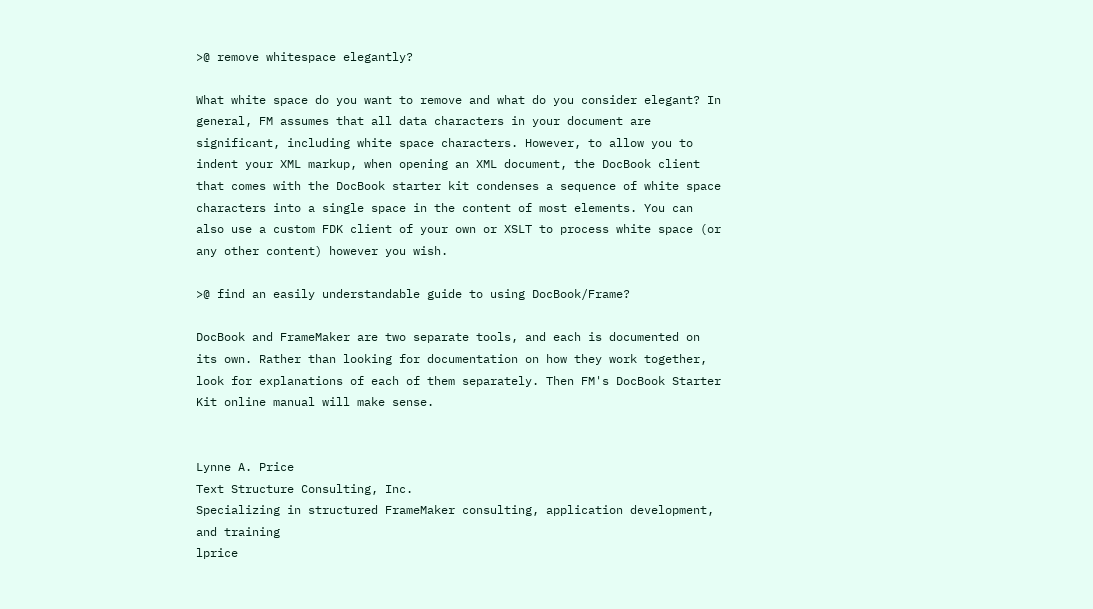>@ remove whitespace elegantly?

What white space do you want to remove and what do you consider elegant? In
general, FM assumes that all data characters in your document are
significant, including white space characters. However, to allow you to
indent your XML markup, when opening an XML document, the DocBook client
that comes with the DocBook starter kit condenses a sequence of white space
characters into a single space in the content of most elements. You can
also use a custom FDK client of your own or XSLT to process white space (or
any other content) however you wish.

>@ find an easily understandable guide to using DocBook/Frame?

DocBook and FrameMaker are two separate tools, and each is documented on
its own. Rather than looking for documentation on how they work together,
look for explanations of each of them separately. Then FM's DocBook Starter
Kit online manual will make sense.


Lynne A. Price
Text Structure Consulting, Inc.
Specializing in structured FrameMaker consulting, application development,
and training
lprice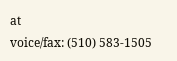at
voice/fax: (510) 583-1505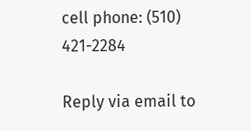cell phone: (510) 421-2284

Reply via email to